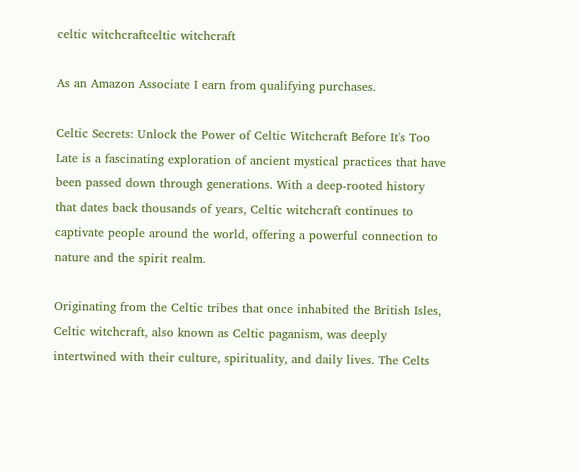celtic witchcraftceltic witchcraft

As an Amazon Associate I earn from qualifying purchases.

Celtic Secrets: Unlock the Power of Celtic Witchcraft Before It's Too Late is a fascinating exploration of ancient mystical practices that have been passed down through generations. With a deep-rooted history that dates back thousands of years, Celtic witchcraft continues to captivate people around the world, offering a powerful connection to nature and the spirit realm.

Originating from the Celtic tribes that once inhabited the British Isles, Celtic witchcraft, also known as Celtic paganism, was deeply intertwined with their culture, spirituality, and daily lives. The Celts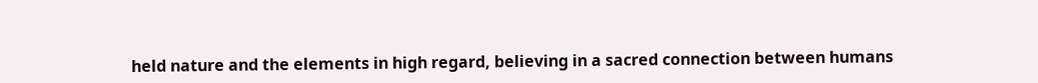held nature and the elements in high regard, believing in a sacred connection between humans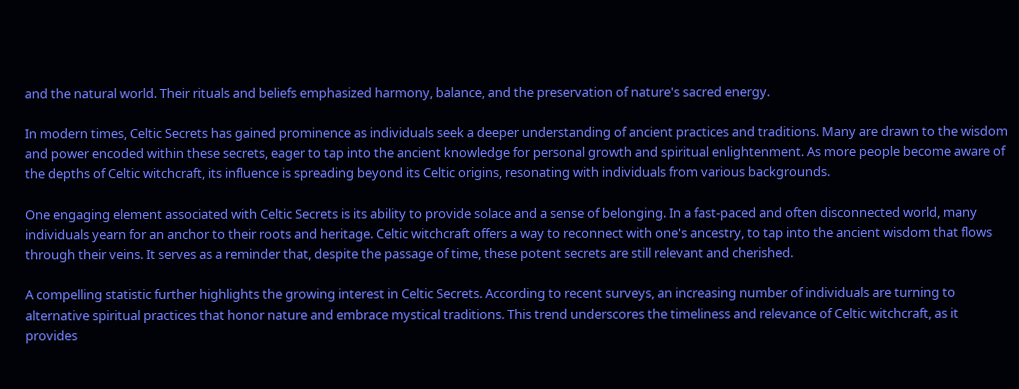and the natural world. Their rituals and beliefs emphasized harmony, balance, and the preservation of nature's sacred energy.

In modern times, Celtic Secrets has gained prominence as individuals seek a deeper understanding of ancient practices and traditions. Many are drawn to the wisdom and power encoded within these secrets, eager to tap into the ancient knowledge for personal growth and spiritual enlightenment. As more people become aware of the depths of Celtic witchcraft, its influence is spreading beyond its Celtic origins, resonating with individuals from various backgrounds.

One engaging element associated with Celtic Secrets is its ability to provide solace and a sense of belonging. In a fast-paced and often disconnected world, many individuals yearn for an anchor to their roots and heritage. Celtic witchcraft offers a way to reconnect with one's ancestry, to tap into the ancient wisdom that flows through their veins. It serves as a reminder that, despite the passage of time, these potent secrets are still relevant and cherished.

A compelling statistic further highlights the growing interest in Celtic Secrets. According to recent surveys, an increasing number of individuals are turning to alternative spiritual practices that honor nature and embrace mystical traditions. This trend underscores the timeliness and relevance of Celtic witchcraft, as it provides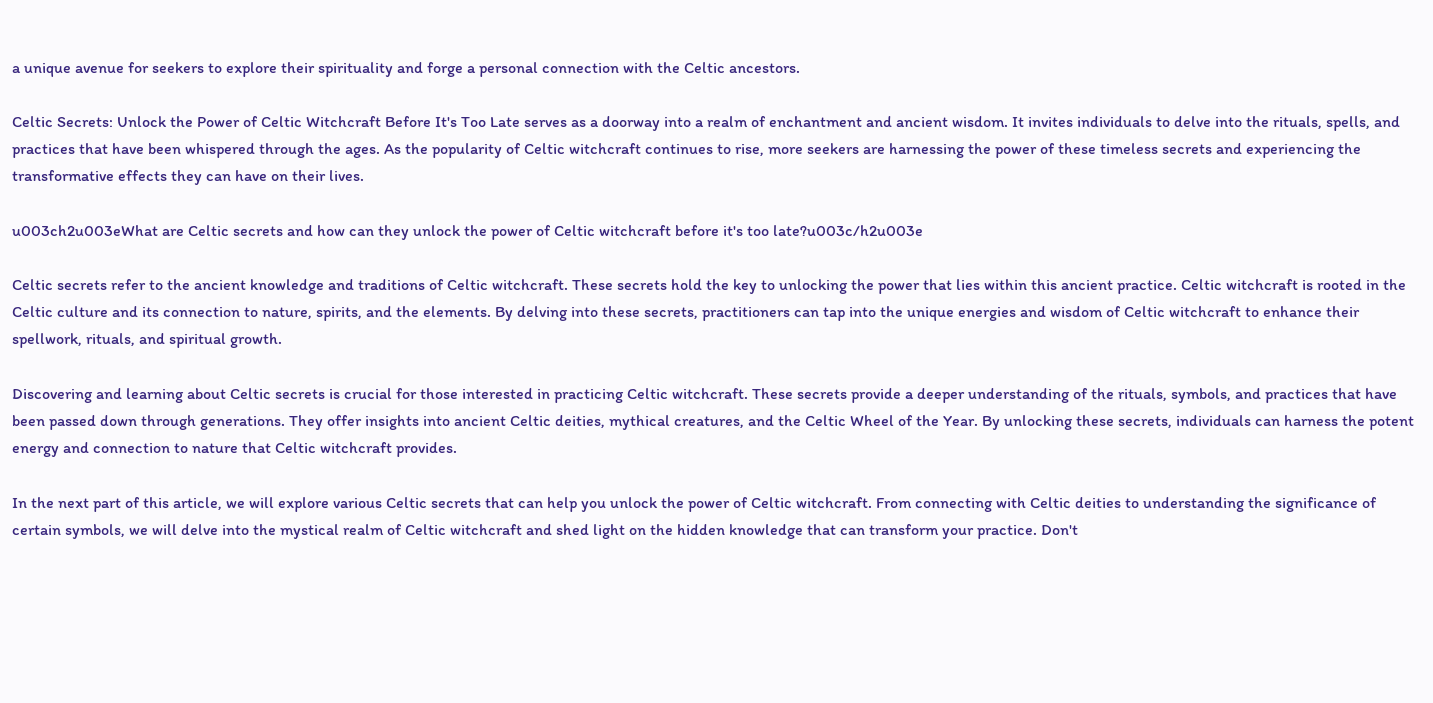a unique avenue for seekers to explore their spirituality and forge a personal connection with the Celtic ancestors.

Celtic Secrets: Unlock the Power of Celtic Witchcraft Before It's Too Late serves as a doorway into a realm of enchantment and ancient wisdom. It invites individuals to delve into the rituals, spells, and practices that have been whispered through the ages. As the popularity of Celtic witchcraft continues to rise, more seekers are harnessing the power of these timeless secrets and experiencing the transformative effects they can have on their lives.

u003ch2u003eWhat are Celtic secrets and how can they unlock the power of Celtic witchcraft before it's too late?u003c/h2u003e

Celtic secrets refer to the ancient knowledge and traditions of Celtic witchcraft. These secrets hold the key to unlocking the power that lies within this ancient practice. Celtic witchcraft is rooted in the Celtic culture and its connection to nature, spirits, and the elements. By delving into these secrets, practitioners can tap into the unique energies and wisdom of Celtic witchcraft to enhance their spellwork, rituals, and spiritual growth.

Discovering and learning about Celtic secrets is crucial for those interested in practicing Celtic witchcraft. These secrets provide a deeper understanding of the rituals, symbols, and practices that have been passed down through generations. They offer insights into ancient Celtic deities, mythical creatures, and the Celtic Wheel of the Year. By unlocking these secrets, individuals can harness the potent energy and connection to nature that Celtic witchcraft provides.

In the next part of this article, we will explore various Celtic secrets that can help you unlock the power of Celtic witchcraft. From connecting with Celtic deities to understanding the significance of certain symbols, we will delve into the mystical realm of Celtic witchcraft and shed light on the hidden knowledge that can transform your practice. Don't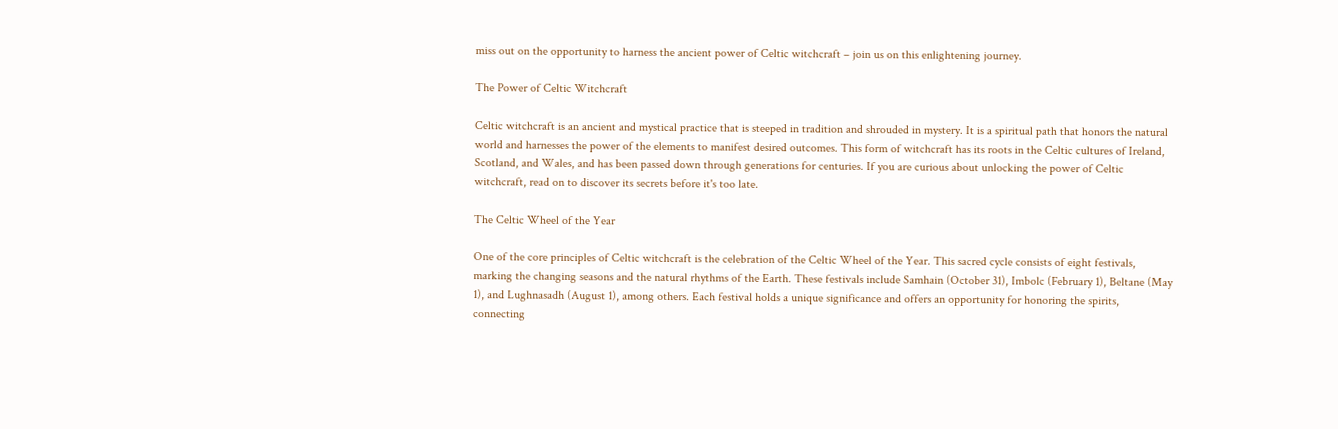miss out on the opportunity to harness the ancient power of Celtic witchcraft – join us on this enlightening journey.

The Power of Celtic Witchcraft

Celtic witchcraft is an ancient and mystical practice that is steeped in tradition and shrouded in mystery. It is a spiritual path that honors the natural world and harnesses the power of the elements to manifest desired outcomes. This form of witchcraft has its roots in the Celtic cultures of Ireland, Scotland, and Wales, and has been passed down through generations for centuries. If you are curious about unlocking the power of Celtic witchcraft, read on to discover its secrets before it's too late.

The Celtic Wheel of the Year

One of the core principles of Celtic witchcraft is the celebration of the Celtic Wheel of the Year. This sacred cycle consists of eight festivals, marking the changing seasons and the natural rhythms of the Earth. These festivals include Samhain (October 31), Imbolc (February 1), Beltane (May 1), and Lughnasadh (August 1), among others. Each festival holds a unique significance and offers an opportunity for honoring the spirits, connecting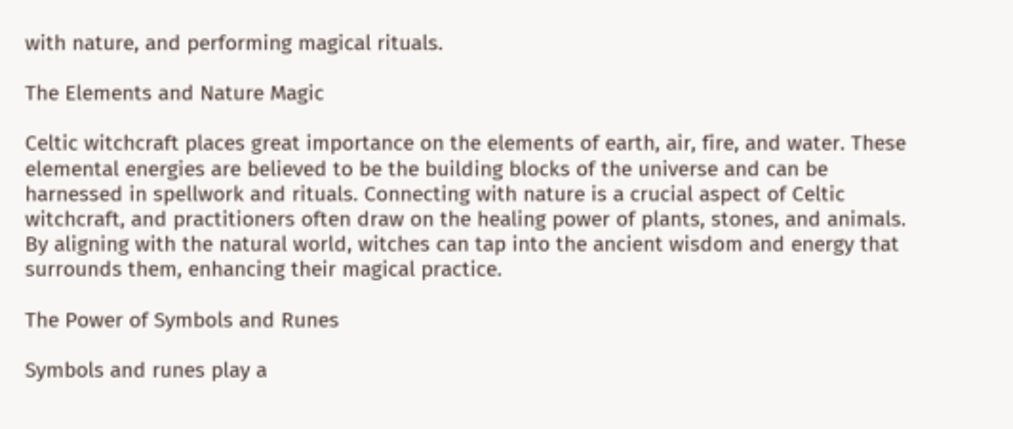with nature, and performing magical rituals.

The Elements and Nature Magic

Celtic witchcraft places great importance on the elements of earth, air, fire, and water. These elemental energies are believed to be the building blocks of the universe and can be harnessed in spellwork and rituals. Connecting with nature is a crucial aspect of Celtic witchcraft, and practitioners often draw on the healing power of plants, stones, and animals. By aligning with the natural world, witches can tap into the ancient wisdom and energy that surrounds them, enhancing their magical practice.

The Power of Symbols and Runes

Symbols and runes play a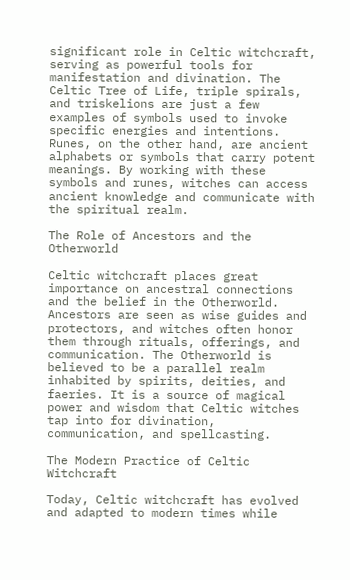significant role in Celtic witchcraft, serving as powerful tools for manifestation and divination. The Celtic Tree of Life, triple spirals, and triskelions are just a few examples of symbols used to invoke specific energies and intentions. Runes, on the other hand, are ancient alphabets or symbols that carry potent meanings. By working with these symbols and runes, witches can access ancient knowledge and communicate with the spiritual realm.

The Role of Ancestors and the Otherworld

Celtic witchcraft places great importance on ancestral connections and the belief in the Otherworld. Ancestors are seen as wise guides and protectors, and witches often honor them through rituals, offerings, and communication. The Otherworld is believed to be a parallel realm inhabited by spirits, deities, and faeries. It is a source of magical power and wisdom that Celtic witches tap into for divination, communication, and spellcasting.

The Modern Practice of Celtic Witchcraft

Today, Celtic witchcraft has evolved and adapted to modern times while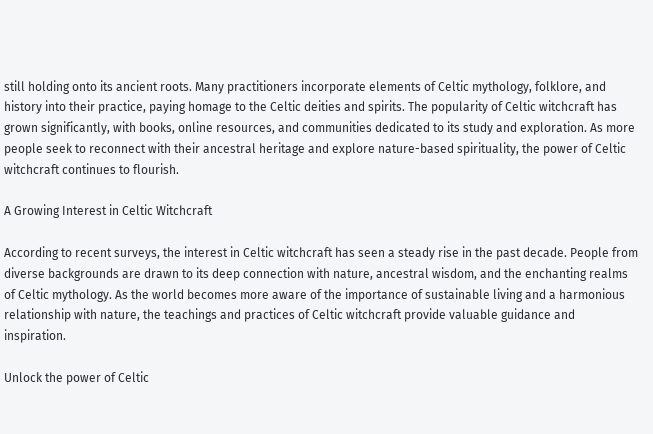still holding onto its ancient roots. Many practitioners incorporate elements of Celtic mythology, folklore, and history into their practice, paying homage to the Celtic deities and spirits. The popularity of Celtic witchcraft has grown significantly, with books, online resources, and communities dedicated to its study and exploration. As more people seek to reconnect with their ancestral heritage and explore nature-based spirituality, the power of Celtic witchcraft continues to flourish.

A Growing Interest in Celtic Witchcraft

According to recent surveys, the interest in Celtic witchcraft has seen a steady rise in the past decade. People from diverse backgrounds are drawn to its deep connection with nature, ancestral wisdom, and the enchanting realms of Celtic mythology. As the world becomes more aware of the importance of sustainable living and a harmonious relationship with nature, the teachings and practices of Celtic witchcraft provide valuable guidance and inspiration.

Unlock the power of Celtic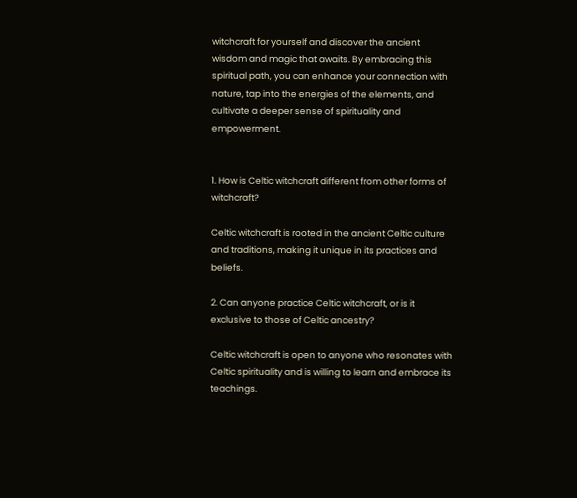witchcraft for yourself and discover the ancient wisdom and magic that awaits. By embracing this spiritual path, you can enhance your connection with nature, tap into the energies of the elements, and cultivate a deeper sense of spirituality and empowerment.


1. How is Celtic witchcraft different from other forms of witchcraft?

Celtic witchcraft is rooted in the ancient Celtic culture and traditions, making it unique in its practices and beliefs.

2. Can anyone practice Celtic witchcraft, or is it exclusive to those of Celtic ancestry?

Celtic witchcraft is open to anyone who resonates with Celtic spirituality and is willing to learn and embrace its teachings.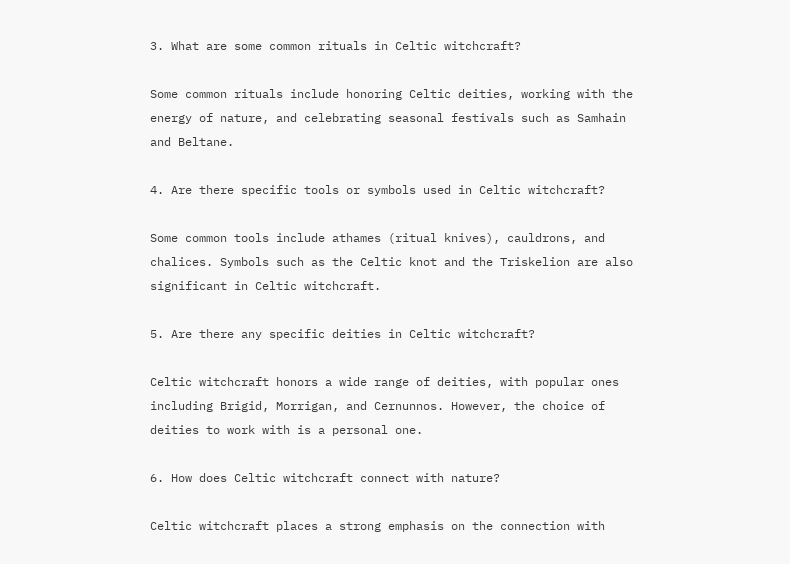3. What are some common rituals in Celtic witchcraft?

Some common rituals include honoring Celtic deities, working with the energy of nature, and celebrating seasonal festivals such as Samhain and Beltane.

4. Are there specific tools or symbols used in Celtic witchcraft?

Some common tools include athames (ritual knives), cauldrons, and chalices. Symbols such as the Celtic knot and the Triskelion are also significant in Celtic witchcraft.

5. Are there any specific deities in Celtic witchcraft?

Celtic witchcraft honors a wide range of deities, with popular ones including Brigid, Morrigan, and Cernunnos. However, the choice of deities to work with is a personal one.

6. How does Celtic witchcraft connect with nature?

Celtic witchcraft places a strong emphasis on the connection with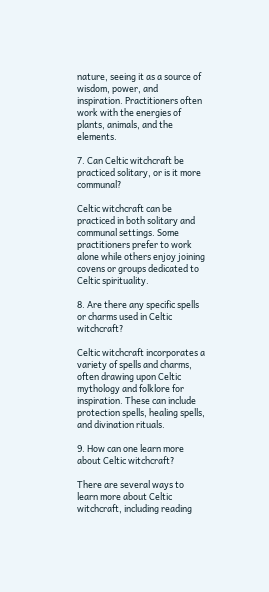nature, seeing it as a source of wisdom, power, and inspiration. Practitioners often work with the energies of plants, animals, and the elements.

7. Can Celtic witchcraft be practiced solitary, or is it more communal?

Celtic witchcraft can be practiced in both solitary and communal settings. Some practitioners prefer to work alone while others enjoy joining covens or groups dedicated to Celtic spirituality.

8. Are there any specific spells or charms used in Celtic witchcraft?

Celtic witchcraft incorporates a variety of spells and charms, often drawing upon Celtic mythology and folklore for inspiration. These can include protection spells, healing spells, and divination rituals.

9. How can one learn more about Celtic witchcraft?

There are several ways to learn more about Celtic witchcraft, including reading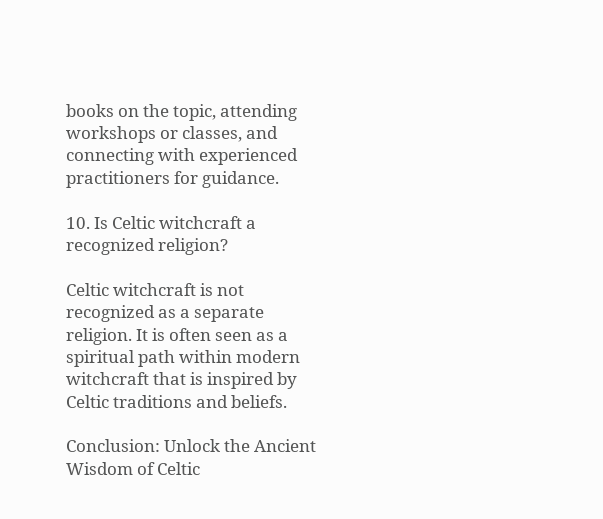books on the topic, attending workshops or classes, and connecting with experienced practitioners for guidance.

10. Is Celtic witchcraft a recognized religion?

Celtic witchcraft is not recognized as a separate religion. It is often seen as a spiritual path within modern witchcraft that is inspired by Celtic traditions and beliefs.

Conclusion: Unlock the Ancient Wisdom of Celtic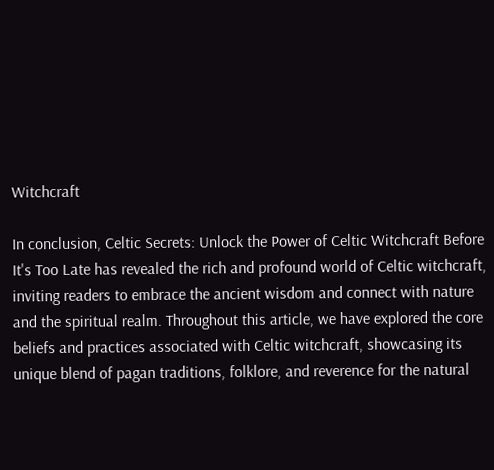Witchcraft

In conclusion, Celtic Secrets: Unlock the Power of Celtic Witchcraft Before It's Too Late has revealed the rich and profound world of Celtic witchcraft, inviting readers to embrace the ancient wisdom and connect with nature and the spiritual realm. Throughout this article, we have explored the core beliefs and practices associated with Celtic witchcraft, showcasing its unique blend of pagan traditions, folklore, and reverence for the natural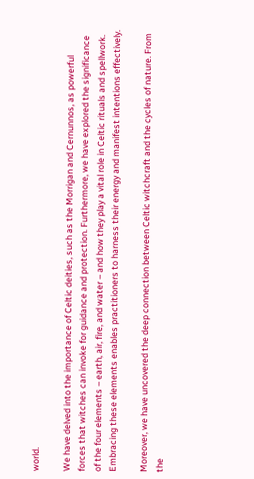world.

We have delved into the importance of Celtic deities, such as the Morrigan and Cernunnos, as powerful forces that witches can invoke for guidance and protection. Furthermore, we have explored the significance of the four elements – earth, air, fire, and water – and how they play a vital role in Celtic rituals and spellwork. Embracing these elements enables practitioners to harness their energy and manifest intentions effectively.

Moreover, we have uncovered the deep connection between Celtic witchcraft and the cycles of nature. From the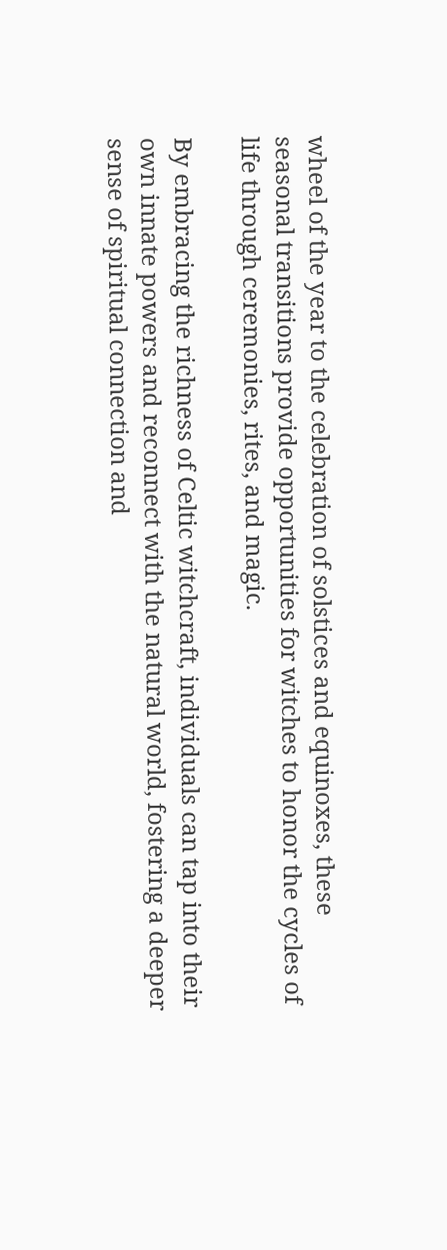wheel of the year to the celebration of solstices and equinoxes, these seasonal transitions provide opportunities for witches to honor the cycles of life through ceremonies, rites, and magic.

By embracing the richness of Celtic witchcraft, individuals can tap into their own innate powers and reconnect with the natural world, fostering a deeper sense of spiritual connection and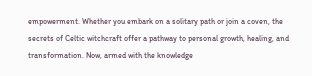empowerment. Whether you embark on a solitary path or join a coven, the secrets of Celtic witchcraft offer a pathway to personal growth, healing, and transformation. Now, armed with the knowledge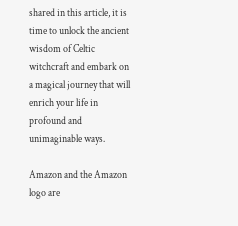shared in this article, it is time to unlock the ancient wisdom of Celtic witchcraft and embark on a magical journey that will enrich your life in profound and unimaginable ways.

Amazon and the Amazon logo are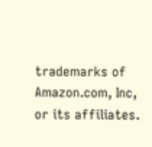trademarks of Amazon.com, Inc, or its affiliates.